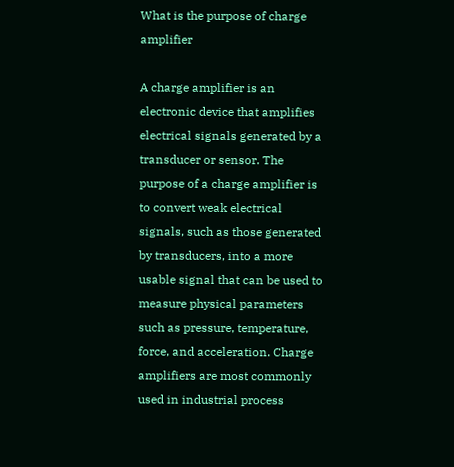What is the purpose of charge amplifier

A charge amplifier is an electronic device that amplifies electrical signals generated by a transducer or sensor. The purpose of a charge amplifier is to convert weak electrical signals, such as those generated by transducers, into a more usable signal that can be used to measure physical parameters such as pressure, temperature, force, and acceleration. Charge amplifiers are most commonly used in industrial process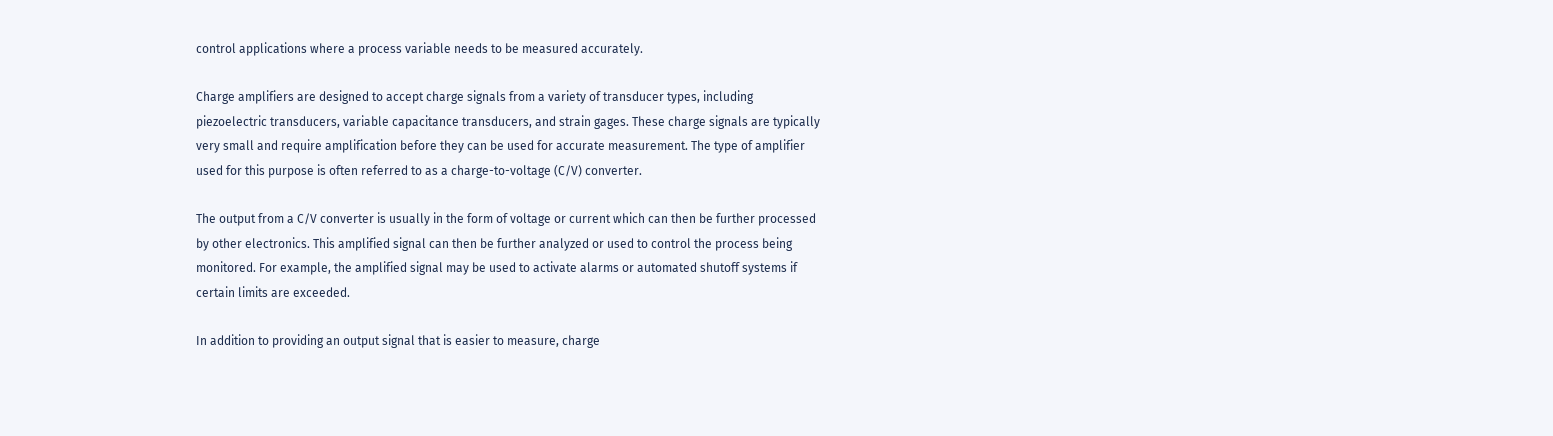control applications where a process variable needs to be measured accurately.

Charge amplifiers are designed to accept charge signals from a variety of transducer types, including piezoelectric transducers, variable capacitance transducers, and strain gages. These charge signals are typically very small and require amplification before they can be used for accurate measurement. The type of amplifier used for this purpose is often referred to as a charge-to-voltage (C/V) converter.

The output from a C/V converter is usually in the form of voltage or current which can then be further processed by other electronics. This amplified signal can then be further analyzed or used to control the process being monitored. For example, the amplified signal may be used to activate alarms or automated shutoff systems if certain limits are exceeded.

In addition to providing an output signal that is easier to measure, charge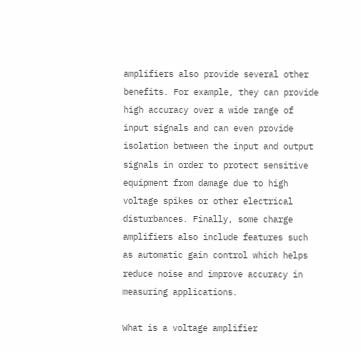amplifiers also provide several other benefits. For example, they can provide high accuracy over a wide range of input signals and can even provide isolation between the input and output signals in order to protect sensitive equipment from damage due to high voltage spikes or other electrical disturbances. Finally, some charge amplifiers also include features such as automatic gain control which helps reduce noise and improve accuracy in measuring applications.

What is a voltage amplifier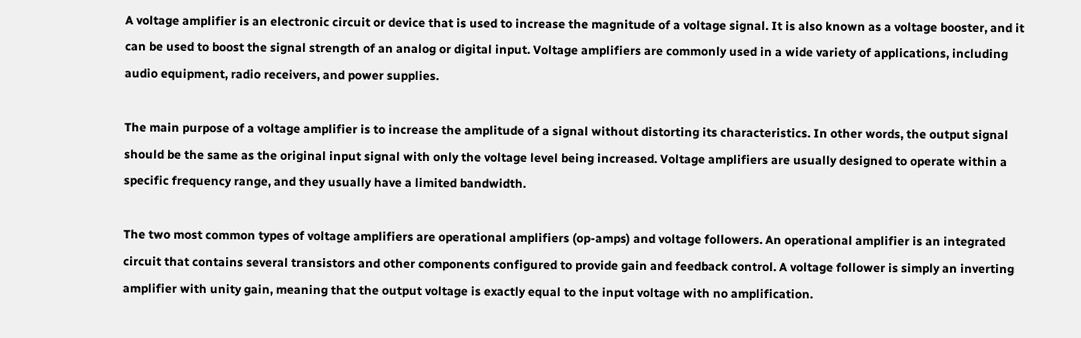A voltage amplifier is an electronic circuit or device that is used to increase the magnitude of a voltage signal. It is also known as a voltage booster, and it can be used to boost the signal strength of an analog or digital input. Voltage amplifiers are commonly used in a wide variety of applications, including audio equipment, radio receivers, and power supplies.

The main purpose of a voltage amplifier is to increase the amplitude of a signal without distorting its characteristics. In other words, the output signal should be the same as the original input signal with only the voltage level being increased. Voltage amplifiers are usually designed to operate within a specific frequency range, and they usually have a limited bandwidth.

The two most common types of voltage amplifiers are operational amplifiers (op-amps) and voltage followers. An operational amplifier is an integrated circuit that contains several transistors and other components configured to provide gain and feedback control. A voltage follower is simply an inverting amplifier with unity gain, meaning that the output voltage is exactly equal to the input voltage with no amplification.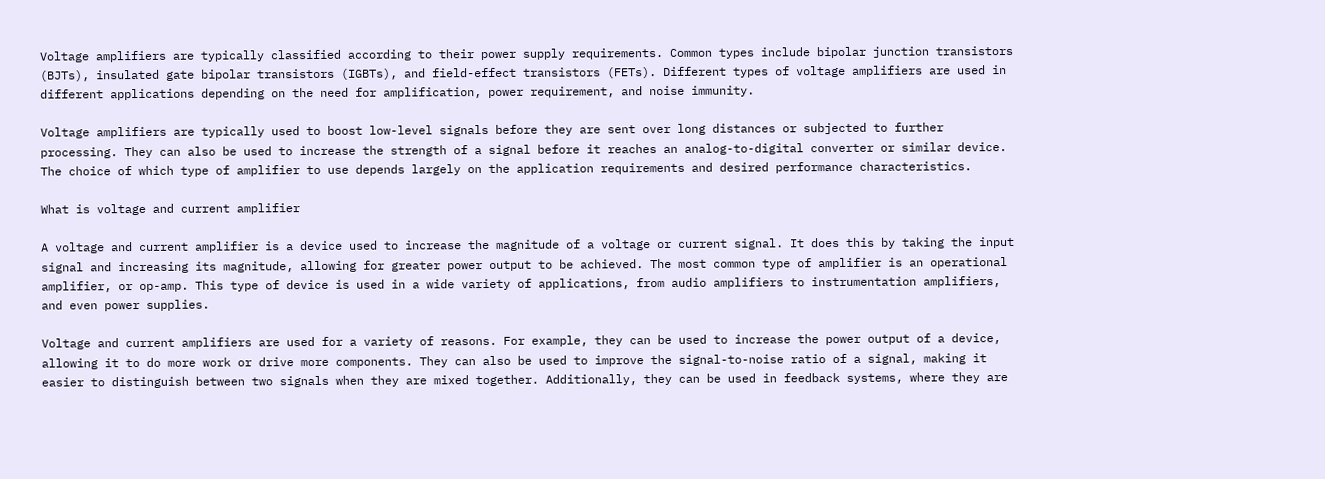Voltage amplifiers are typically classified according to their power supply requirements. Common types include bipolar junction transistors (BJTs), insulated gate bipolar transistors (IGBTs), and field-effect transistors (FETs). Different types of voltage amplifiers are used in different applications depending on the need for amplification, power requirement, and noise immunity.

Voltage amplifiers are typically used to boost low-level signals before they are sent over long distances or subjected to further processing. They can also be used to increase the strength of a signal before it reaches an analog-to-digital converter or similar device. The choice of which type of amplifier to use depends largely on the application requirements and desired performance characteristics.

What is voltage and current amplifier

A voltage and current amplifier is a device used to increase the magnitude of a voltage or current signal. It does this by taking the input signal and increasing its magnitude, allowing for greater power output to be achieved. The most common type of amplifier is an operational amplifier, or op-amp. This type of device is used in a wide variety of applications, from audio amplifiers to instrumentation amplifiers, and even power supplies.

Voltage and current amplifiers are used for a variety of reasons. For example, they can be used to increase the power output of a device, allowing it to do more work or drive more components. They can also be used to improve the signal-to-noise ratio of a signal, making it easier to distinguish between two signals when they are mixed together. Additionally, they can be used in feedback systems, where they are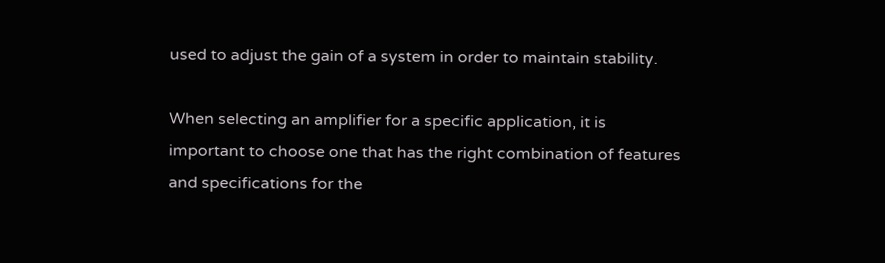used to adjust the gain of a system in order to maintain stability.

When selecting an amplifier for a specific application, it is important to choose one that has the right combination of features and specifications for the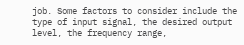job. Some factors to consider include the type of input signal, the desired output level, the frequency range,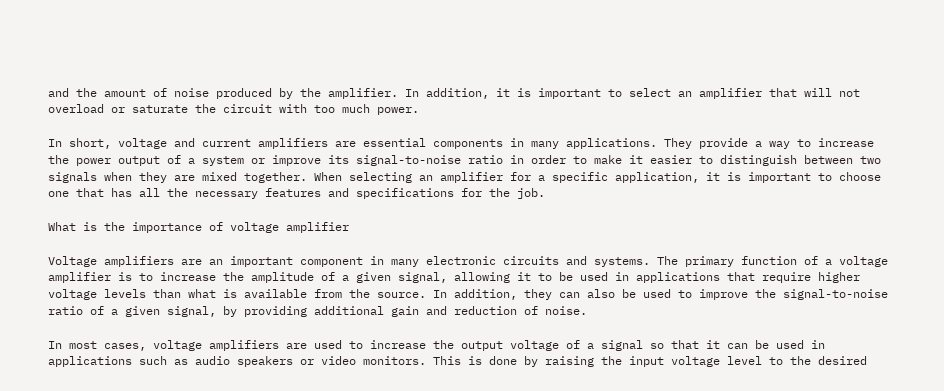and the amount of noise produced by the amplifier. In addition, it is important to select an amplifier that will not overload or saturate the circuit with too much power.

In short, voltage and current amplifiers are essential components in many applications. They provide a way to increase the power output of a system or improve its signal-to-noise ratio in order to make it easier to distinguish between two signals when they are mixed together. When selecting an amplifier for a specific application, it is important to choose one that has all the necessary features and specifications for the job.

What is the importance of voltage amplifier

Voltage amplifiers are an important component in many electronic circuits and systems. The primary function of a voltage amplifier is to increase the amplitude of a given signal, allowing it to be used in applications that require higher voltage levels than what is available from the source. In addition, they can also be used to improve the signal-to-noise ratio of a given signal, by providing additional gain and reduction of noise.

In most cases, voltage amplifiers are used to increase the output voltage of a signal so that it can be used in applications such as audio speakers or video monitors. This is done by raising the input voltage level to the desired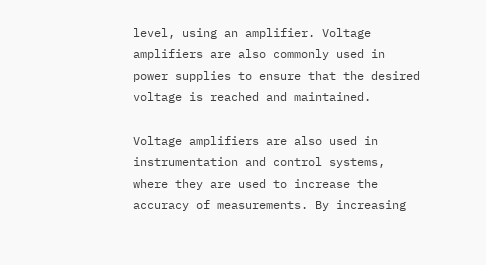level, using an amplifier. Voltage amplifiers are also commonly used in power supplies to ensure that the desired voltage is reached and maintained.

Voltage amplifiers are also used in instrumentation and control systems, where they are used to increase the accuracy of measurements. By increasing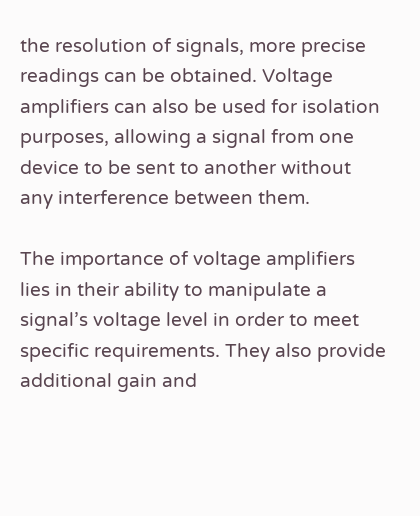the resolution of signals, more precise readings can be obtained. Voltage amplifiers can also be used for isolation purposes, allowing a signal from one device to be sent to another without any interference between them.

The importance of voltage amplifiers lies in their ability to manipulate a signal’s voltage level in order to meet specific requirements. They also provide additional gain and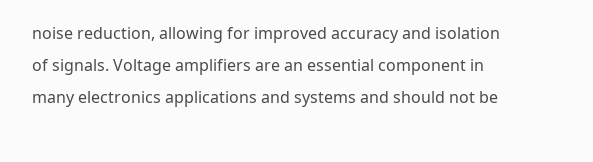noise reduction, allowing for improved accuracy and isolation of signals. Voltage amplifiers are an essential component in many electronics applications and systems and should not be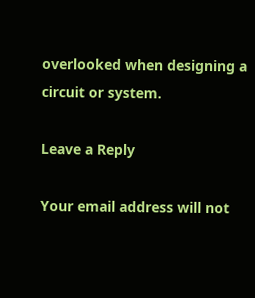overlooked when designing a circuit or system.

Leave a Reply

Your email address will not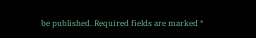be published. Required fields are marked *